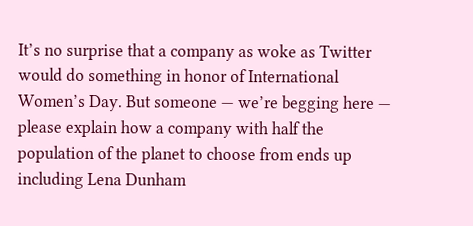It’s no surprise that a company as woke as Twitter would do something in honor of International Women’s Day. But someone — we’re begging here — please explain how a company with half the population of the planet to choose from ends up including Lena Dunham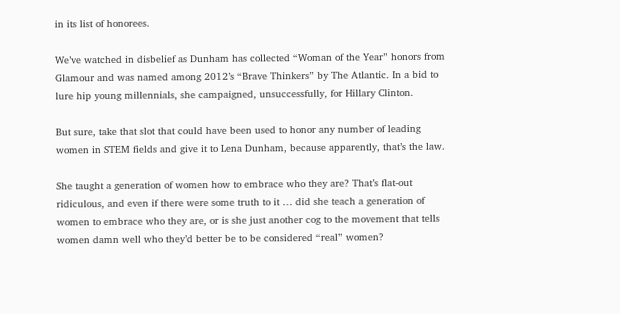in its list of honorees.

We’ve watched in disbelief as Dunham has collected “Woman of the Year” honors from Glamour and was named among 2012’s “Brave Thinkers” by The Atlantic. In a bid to lure hip young millennials, she campaigned, unsuccessfully, for Hillary Clinton.

But sure, take that slot that could have been used to honor any number of leading women in STEM fields and give it to Lena Dunham, because apparently, that’s the law.

She taught a generation of women how to embrace who they are? That’s flat-out ridiculous, and even if there were some truth to it … did she teach a generation of women to embrace who they are, or is she just another cog to the movement that tells women damn well who they’d better be to be considered “real” women?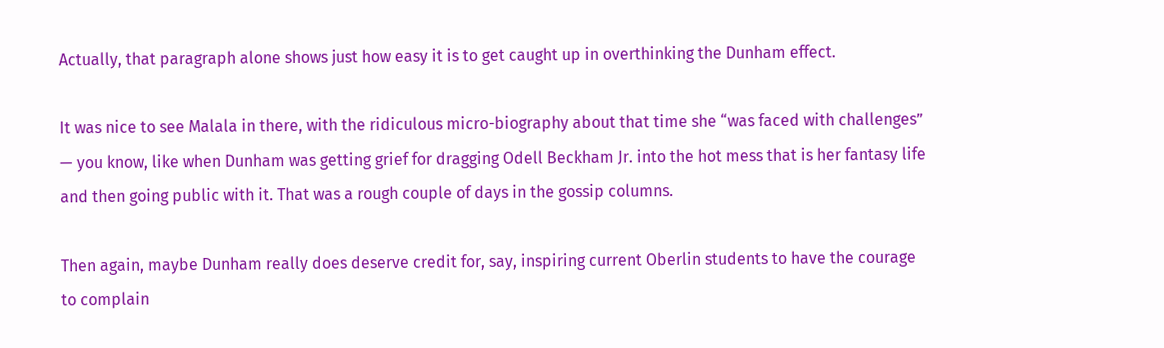Actually, that paragraph alone shows just how easy it is to get caught up in overthinking the Dunham effect.

It was nice to see Malala in there, with the ridiculous micro-biography about that time she “was faced with challenges” — you know, like when Dunham was getting grief for dragging Odell Beckham Jr. into the hot mess that is her fantasy life and then going public with it. That was a rough couple of days in the gossip columns.

Then again, maybe Dunham really does deserve credit for, say, inspiring current Oberlin students to have the courage to complain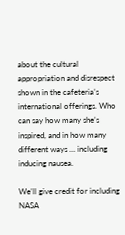about the cultural appropriation and disrespect shown in the cafeteria’s international offerings. Who can say how many she’s inspired, and in how many different ways … including inducing nausea.

We’ll give credit for including NASA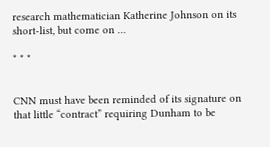research mathematician Katherine Johnson on its short-list, but come on …

* * *


CNN must have been reminded of its signature on that little “contract” requiring Dunham to be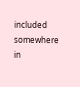included somewhere in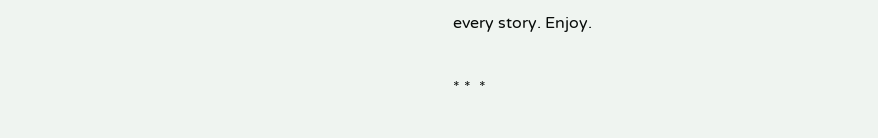every story. Enjoy.

* *  *